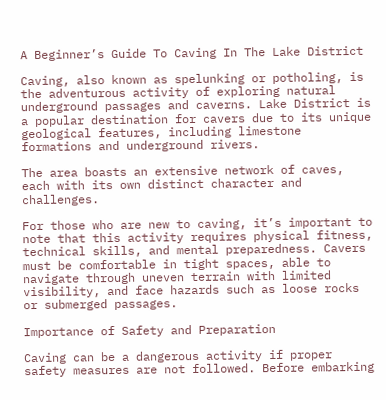A Beginner’s Guide To Caving In The Lake District

Caving, also known as spelunking or potholing, is the adventurous activity of exploring natural underground passages and caverns. Lake District is a popular destination for cavers due to its unique geological features, including limestone formations and underground rivers.

The area boasts an extensive network of caves, each with its own distinct character and challenges.

For those who are new to caving, it’s important to note that this activity requires physical fitness, technical skills, and mental preparedness. Cavers must be comfortable in tight spaces, able to navigate through uneven terrain with limited visibility, and face hazards such as loose rocks or submerged passages.

Importance of Safety and Preparation

Caving can be a dangerous activity if proper safety measures are not followed. Before embarking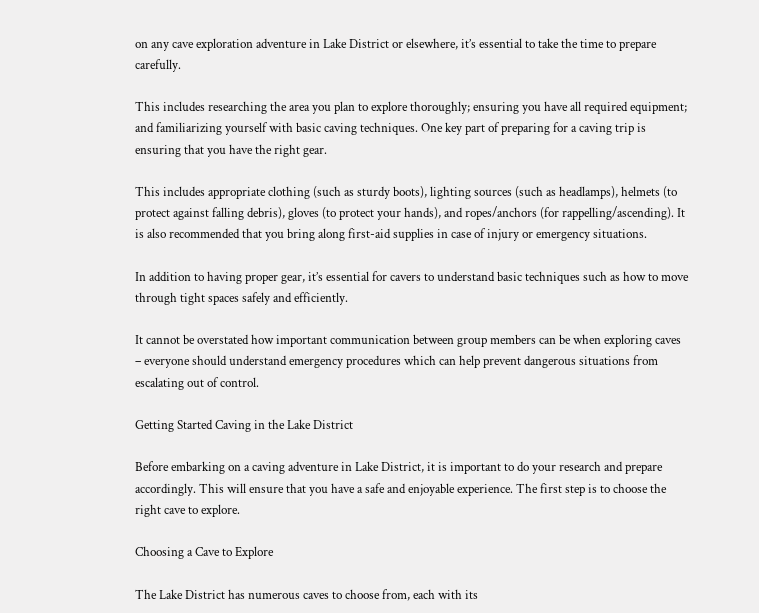on any cave exploration adventure in Lake District or elsewhere, it’s essential to take the time to prepare carefully.

This includes researching the area you plan to explore thoroughly; ensuring you have all required equipment; and familiarizing yourself with basic caving techniques. One key part of preparing for a caving trip is ensuring that you have the right gear.

This includes appropriate clothing (such as sturdy boots), lighting sources (such as headlamps), helmets (to protect against falling debris), gloves (to protect your hands), and ropes/anchors (for rappelling/ascending). It is also recommended that you bring along first-aid supplies in case of injury or emergency situations.

In addition to having proper gear, it’s essential for cavers to understand basic techniques such as how to move through tight spaces safely and efficiently.

It cannot be overstated how important communication between group members can be when exploring caves – everyone should understand emergency procedures which can help prevent dangerous situations from escalating out of control.

Getting Started Caving in the Lake District

Before embarking on a caving adventure in Lake District, it is important to do your research and prepare accordingly. This will ensure that you have a safe and enjoyable experience. The first step is to choose the right cave to explore.

Choosing a Cave to Explore

The Lake District has numerous caves to choose from, each with its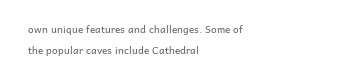own unique features and challenges. Some of the popular caves include Cathedral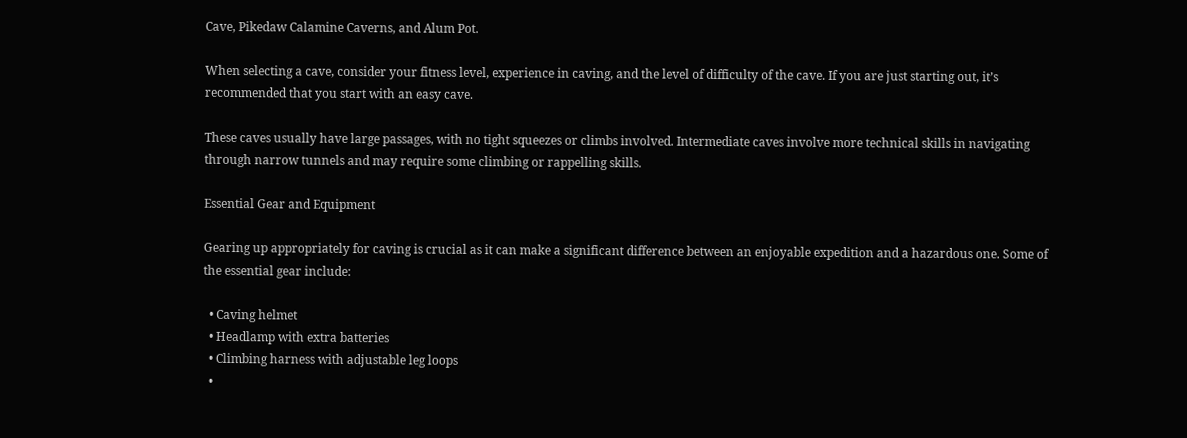Cave, Pikedaw Calamine Caverns, and Alum Pot.

When selecting a cave, consider your fitness level, experience in caving, and the level of difficulty of the cave. If you are just starting out, it’s recommended that you start with an easy cave.

These caves usually have large passages, with no tight squeezes or climbs involved. Intermediate caves involve more technical skills in navigating through narrow tunnels and may require some climbing or rappelling skills.

Essential Gear and Equipment

Gearing up appropriately for caving is crucial as it can make a significant difference between an enjoyable expedition and a hazardous one. Some of the essential gear include:

  • Caving helmet
  • Headlamp with extra batteries
  • Climbing harness with adjustable leg loops
  •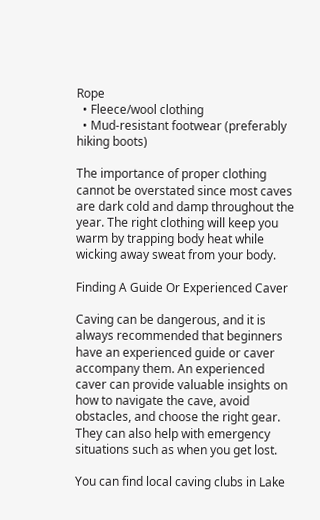Rope
  • Fleece/wool clothing
  • Mud-resistant footwear (preferably hiking boots)

The importance of proper clothing cannot be overstated since most caves are dark cold and damp throughout the year. The right clothing will keep you warm by trapping body heat while wicking away sweat from your body.

Finding A Guide Or Experienced Caver

Caving can be dangerous, and it is always recommended that beginners have an experienced guide or caver accompany them. An experienced caver can provide valuable insights on how to navigate the cave, avoid obstacles, and choose the right gear. They can also help with emergency situations such as when you get lost.

You can find local caving clubs in Lake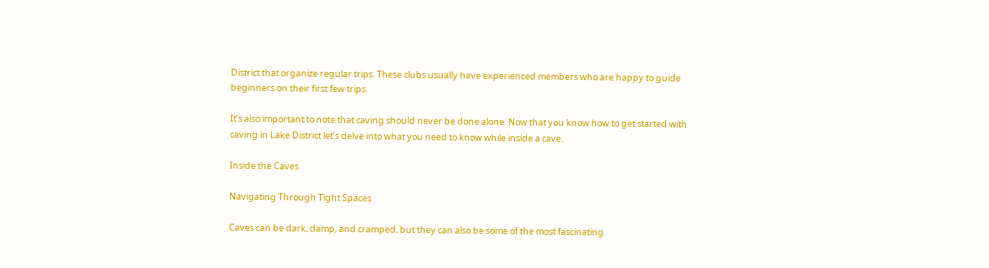District that organize regular trips. These clubs usually have experienced members who are happy to guide beginners on their first few trips.

It’s also important to note that caving should never be done alone. Now that you know how to get started with caving in Lake District let’s delve into what you need to know while inside a cave.

Inside the Caves

Navigating Through Tight Spaces

Caves can be dark, damp, and cramped, but they can also be some of the most fascinating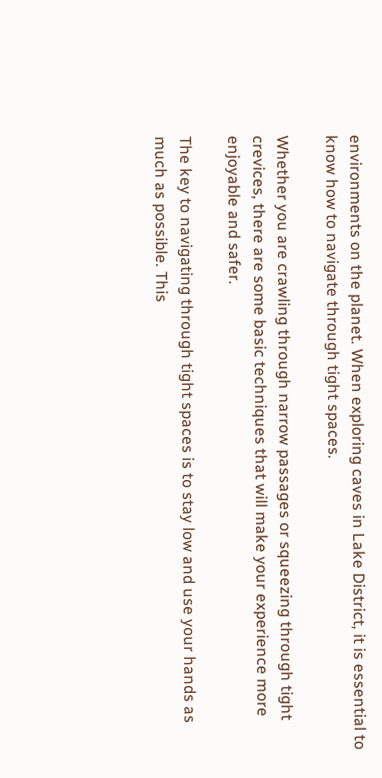environments on the planet. When exploring caves in Lake District, it is essential to know how to navigate through tight spaces.

Whether you are crawling through narrow passages or squeezing through tight crevices, there are some basic techniques that will make your experience more enjoyable and safer.

The key to navigating through tight spaces is to stay low and use your hands as much as possible. This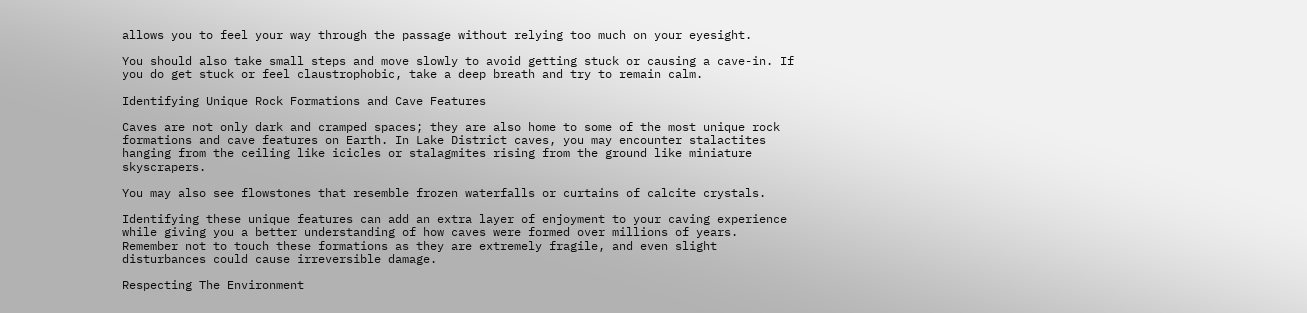allows you to feel your way through the passage without relying too much on your eyesight.

You should also take small steps and move slowly to avoid getting stuck or causing a cave-in. If you do get stuck or feel claustrophobic, take a deep breath and try to remain calm.

Identifying Unique Rock Formations and Cave Features

Caves are not only dark and cramped spaces; they are also home to some of the most unique rock formations and cave features on Earth. In Lake District caves, you may encounter stalactites hanging from the ceiling like icicles or stalagmites rising from the ground like miniature skyscrapers.

You may also see flowstones that resemble frozen waterfalls or curtains of calcite crystals.

Identifying these unique features can add an extra layer of enjoyment to your caving experience while giving you a better understanding of how caves were formed over millions of years. Remember not to touch these formations as they are extremely fragile, and even slight disturbances could cause irreversible damage.

Respecting The Environment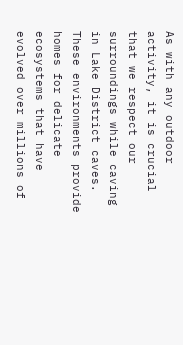As with any outdoor activity, it is crucial that we respect our surroundings while caving in Lake District caves. These environments provide homes for delicate ecosystems that have evolved over millions of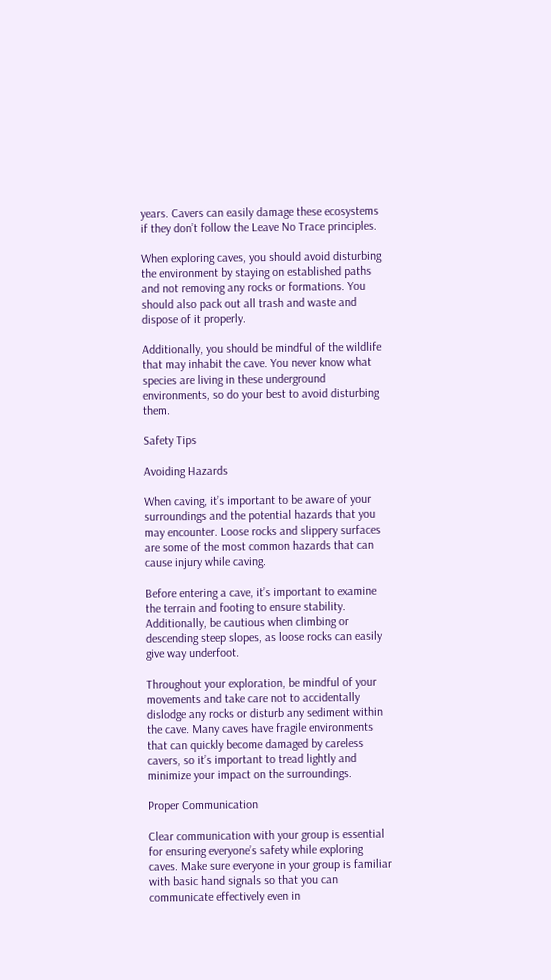years. Cavers can easily damage these ecosystems if they don’t follow the Leave No Trace principles.

When exploring caves, you should avoid disturbing the environment by staying on established paths and not removing any rocks or formations. You should also pack out all trash and waste and dispose of it properly.

Additionally, you should be mindful of the wildlife that may inhabit the cave. You never know what species are living in these underground environments, so do your best to avoid disturbing them.

Safety Tips

Avoiding Hazards

When caving, it’s important to be aware of your surroundings and the potential hazards that you may encounter. Loose rocks and slippery surfaces are some of the most common hazards that can cause injury while caving.

Before entering a cave, it’s important to examine the terrain and footing to ensure stability. Additionally, be cautious when climbing or descending steep slopes, as loose rocks can easily give way underfoot.

Throughout your exploration, be mindful of your movements and take care not to accidentally dislodge any rocks or disturb any sediment within the cave. Many caves have fragile environments that can quickly become damaged by careless cavers, so it’s important to tread lightly and minimize your impact on the surroundings.

Proper Communication

Clear communication with your group is essential for ensuring everyone’s safety while exploring caves. Make sure everyone in your group is familiar with basic hand signals so that you can communicate effectively even in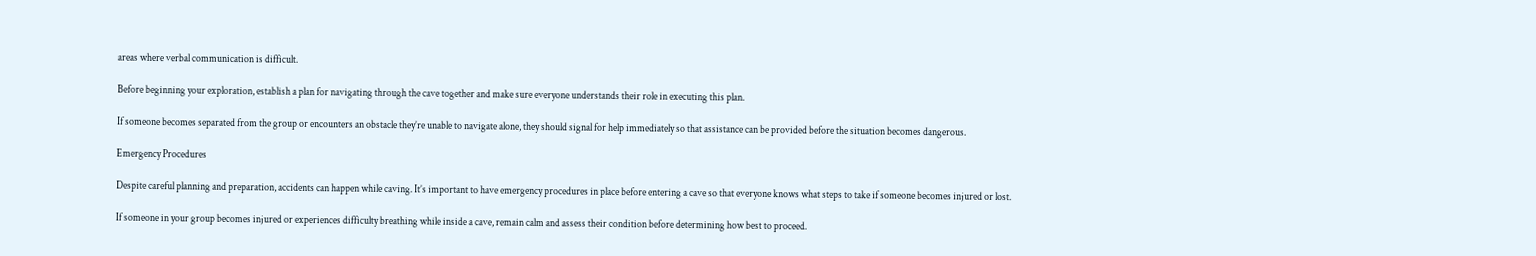areas where verbal communication is difficult.

Before beginning your exploration, establish a plan for navigating through the cave together and make sure everyone understands their role in executing this plan.

If someone becomes separated from the group or encounters an obstacle they’re unable to navigate alone, they should signal for help immediately so that assistance can be provided before the situation becomes dangerous.

Emergency Procedures

Despite careful planning and preparation, accidents can happen while caving. It’s important to have emergency procedures in place before entering a cave so that everyone knows what steps to take if someone becomes injured or lost.

If someone in your group becomes injured or experiences difficulty breathing while inside a cave, remain calm and assess their condition before determining how best to proceed.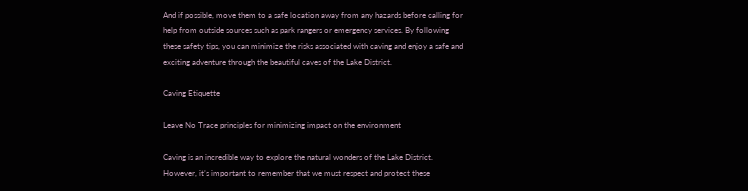And if possible, move them to a safe location away from any hazards before calling for help from outside sources such as park rangers or emergency services. By following these safety tips, you can minimize the risks associated with caving and enjoy a safe and exciting adventure through the beautiful caves of the Lake District.

Caving Etiquette

Leave No Trace principles for minimizing impact on the environment

Caving is an incredible way to explore the natural wonders of the Lake District. However, it’s important to remember that we must respect and protect these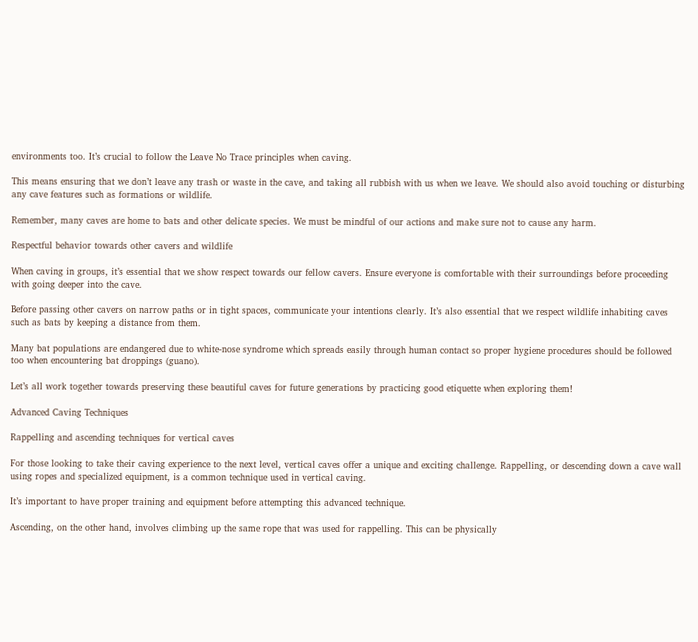environments too. It’s crucial to follow the Leave No Trace principles when caving.

This means ensuring that we don’t leave any trash or waste in the cave, and taking all rubbish with us when we leave. We should also avoid touching or disturbing any cave features such as formations or wildlife.

Remember, many caves are home to bats and other delicate species. We must be mindful of our actions and make sure not to cause any harm.

Respectful behavior towards other cavers and wildlife

When caving in groups, it’s essential that we show respect towards our fellow cavers. Ensure everyone is comfortable with their surroundings before proceeding with going deeper into the cave.

Before passing other cavers on narrow paths or in tight spaces, communicate your intentions clearly. It’s also essential that we respect wildlife inhabiting caves such as bats by keeping a distance from them.

Many bat populations are endangered due to white-nose syndrome which spreads easily through human contact so proper hygiene procedures should be followed too when encountering bat droppings (guano).

Let’s all work together towards preserving these beautiful caves for future generations by practicing good etiquette when exploring them!

Advanced Caving Techniques

Rappelling and ascending techniques for vertical caves

For those looking to take their caving experience to the next level, vertical caves offer a unique and exciting challenge. Rappelling, or descending down a cave wall using ropes and specialized equipment, is a common technique used in vertical caving.

It’s important to have proper training and equipment before attempting this advanced technique.

Ascending, on the other hand, involves climbing up the same rope that was used for rappelling. This can be physically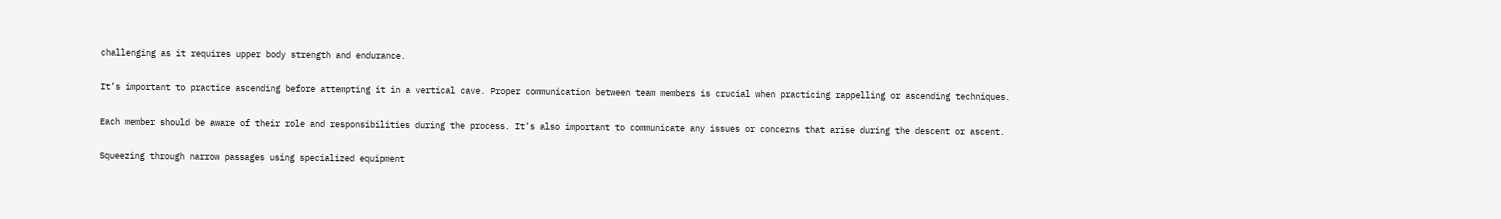challenging as it requires upper body strength and endurance.

It’s important to practice ascending before attempting it in a vertical cave. Proper communication between team members is crucial when practicing rappelling or ascending techniques.

Each member should be aware of their role and responsibilities during the process. It’s also important to communicate any issues or concerns that arise during the descent or ascent.

Squeezing through narrow passages using specialized equipment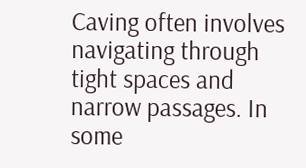Caving often involves navigating through tight spaces and narrow passages. In some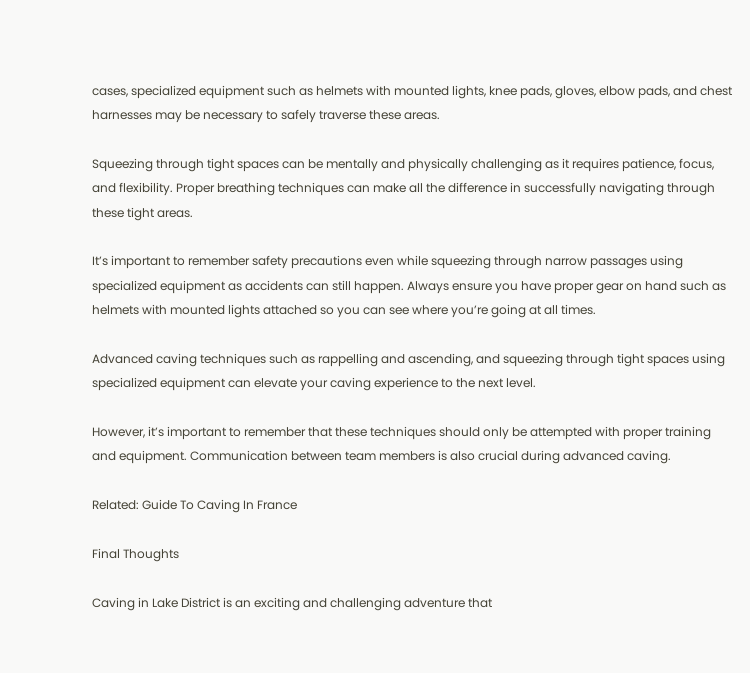cases, specialized equipment such as helmets with mounted lights, knee pads, gloves, elbow pads, and chest harnesses may be necessary to safely traverse these areas.

Squeezing through tight spaces can be mentally and physically challenging as it requires patience, focus, and flexibility. Proper breathing techniques can make all the difference in successfully navigating through these tight areas.

It’s important to remember safety precautions even while squeezing through narrow passages using specialized equipment as accidents can still happen. Always ensure you have proper gear on hand such as helmets with mounted lights attached so you can see where you’re going at all times.

Advanced caving techniques such as rappelling and ascending, and squeezing through tight spaces using specialized equipment can elevate your caving experience to the next level.

However, it’s important to remember that these techniques should only be attempted with proper training and equipment. Communication between team members is also crucial during advanced caving.

Related: Guide To Caving In France

Final Thoughts

Caving in Lake District is an exciting and challenging adventure that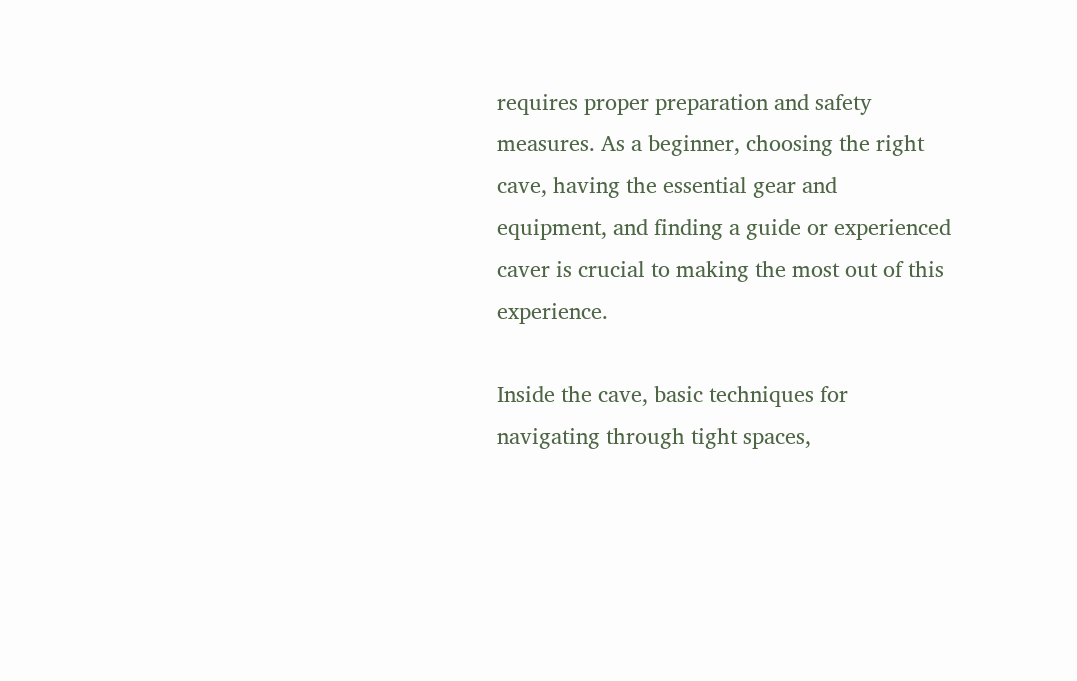requires proper preparation and safety measures. As a beginner, choosing the right cave, having the essential gear and equipment, and finding a guide or experienced caver is crucial to making the most out of this experience.

Inside the cave, basic techniques for navigating through tight spaces,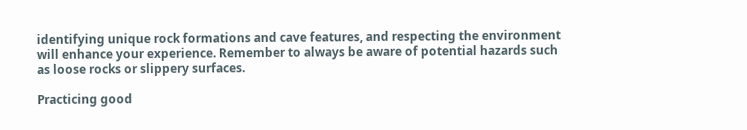identifying unique rock formations and cave features, and respecting the environment will enhance your experience. Remember to always be aware of potential hazards such as loose rocks or slippery surfaces.

Practicing good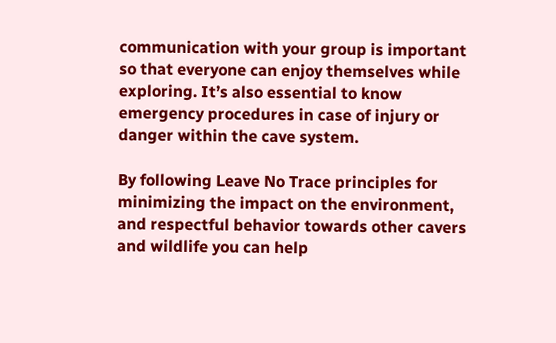communication with your group is important so that everyone can enjoy themselves while exploring. It’s also essential to know emergency procedures in case of injury or danger within the cave system.

By following Leave No Trace principles for minimizing the impact on the environment, and respectful behavior towards other cavers and wildlife you can help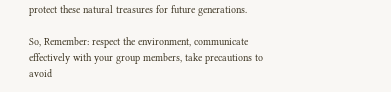protect these natural treasures for future generations.

So, Remember: respect the environment, communicate effectively with your group members, take precautions to avoid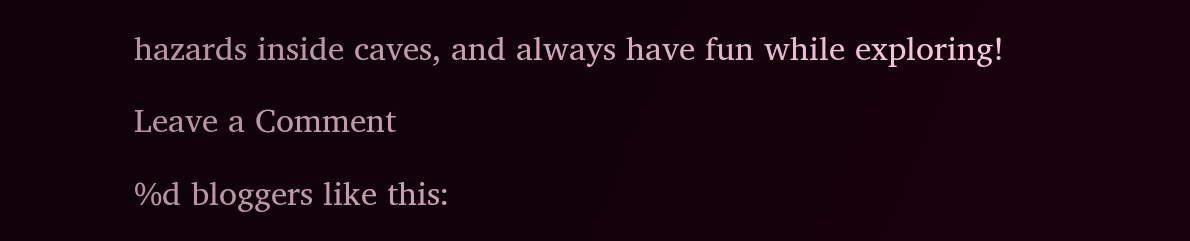hazards inside caves, and always have fun while exploring!

Leave a Comment

%d bloggers like this: